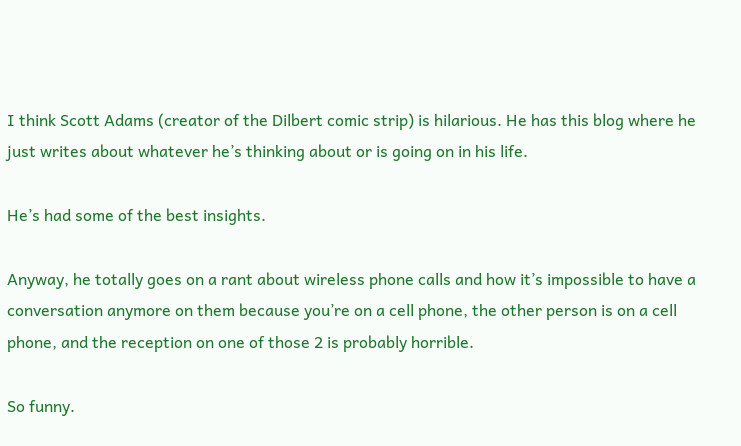I think Scott Adams (creator of the Dilbert comic strip) is hilarious. He has this blog where he just writes about whatever he’s thinking about or is going on in his life.

He’s had some of the best insights.

Anyway, he totally goes on a rant about wireless phone calls and how it’s impossible to have a conversation anymore on them because you’re on a cell phone, the other person is on a cell phone, and the reception on one of those 2 is probably horrible.

So funny.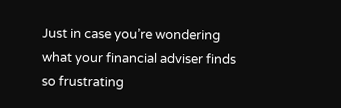Just in case you’re wondering what your financial adviser finds so frustrating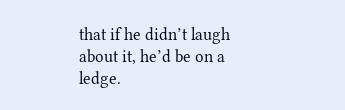that if he didn’t laugh about it, he’d be on a ledge.